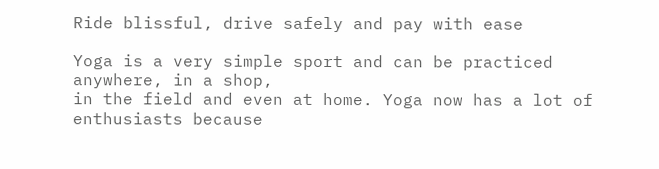Ride blissful, drive safely and pay with ease

Yoga is a very simple sport and can be practiced anywhere, in a shop,
in the field and even at home. Yoga now has a lot of enthusiasts because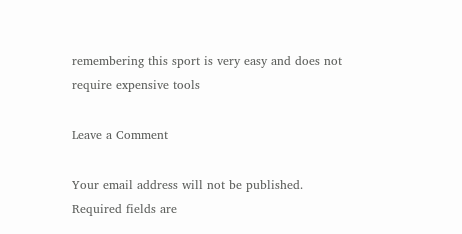remembering this sport is very easy and does not require expensive tools

Leave a Comment

Your email address will not be published. Required fields are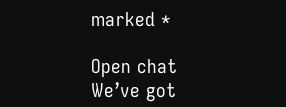marked *

Open chat
We’ve got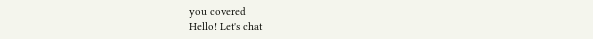you covered
Hello! Let's chat